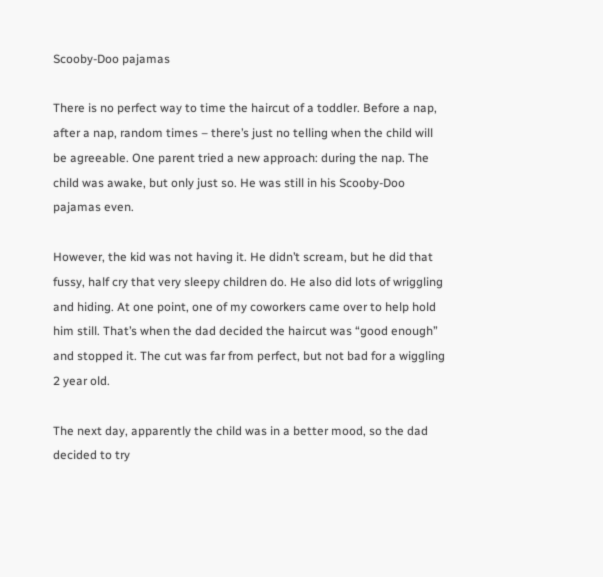Scooby-Doo pajamas

There is no perfect way to time the haircut of a toddler. Before a nap, after a nap, random times – there’s just no telling when the child will be agreeable. One parent tried a new approach: during the nap. The child was awake, but only just so. He was still in his Scooby-Doo pajamas even.

However, the kid was not having it. He didn’t scream, but he did that fussy, half cry that very sleepy children do. He also did lots of wriggling and hiding. At one point, one of my coworkers came over to help hold him still. That’s when the dad decided the haircut was “good enough” and stopped it. The cut was far from perfect, but not bad for a wiggling 2 year old.

The next day, apparently the child was in a better mood, so the dad decided to try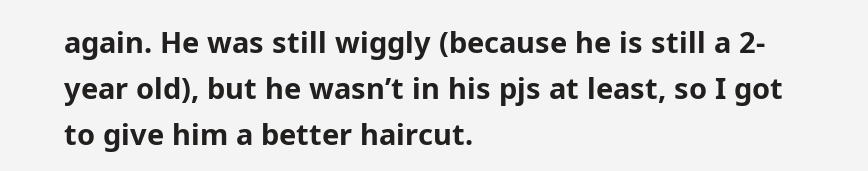again. He was still wiggly (because he is still a 2-year old), but he wasn’t in his pjs at least, so I got to give him a better haircut.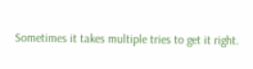Sometimes it takes multiple tries to get it right.